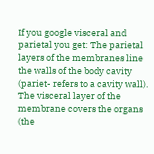If you google visceral and parietal you get: The parietal layers of the membranes line the walls of the body cavity (pariet- refers to a cavity wall). The visceral layer of the membrane covers the organs (the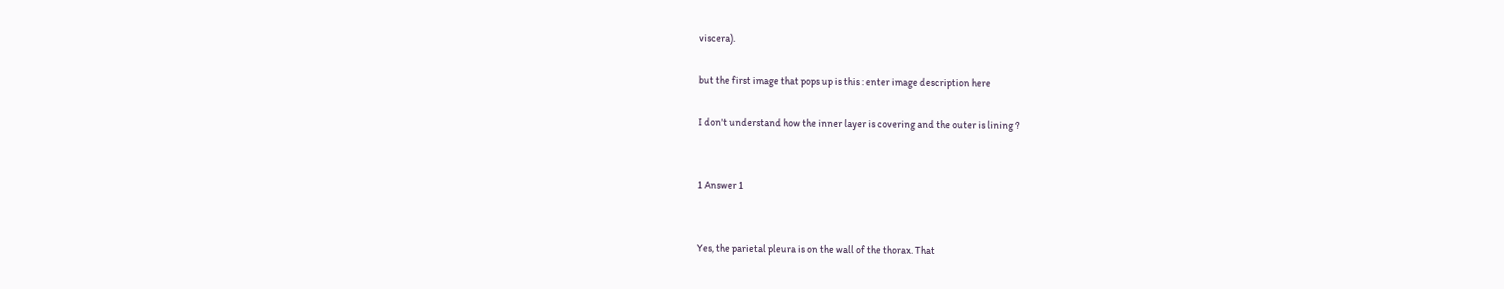viscera).

but the first image that pops up is this : enter image description here

I don't understand how the inner layer is covering and the outer is lining ?


1 Answer 1


Yes, the parietal pleura is on the wall of the thorax. That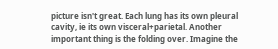picture isn't great. Each lung has its own pleural cavity, ie its own visceral+parietal. Another important thing is the folding over. Imagine the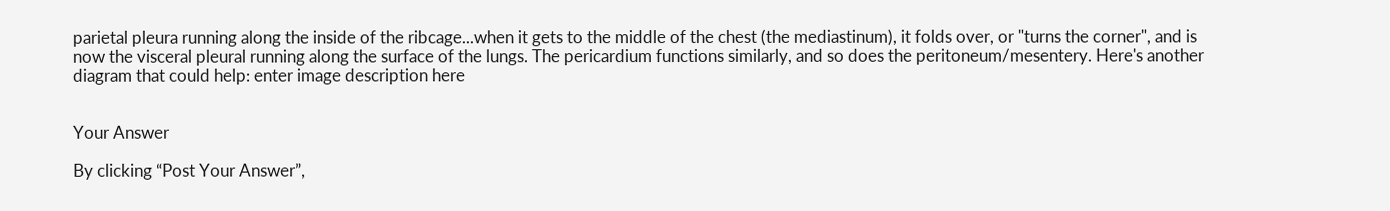parietal pleura running along the inside of the ribcage...when it gets to the middle of the chest (the mediastinum), it folds over, or "turns the corner", and is now the visceral pleural running along the surface of the lungs. The pericardium functions similarly, and so does the peritoneum/mesentery. Here's another diagram that could help: enter image description here


Your Answer

By clicking “Post Your Answer”,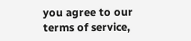you agree to our terms of service,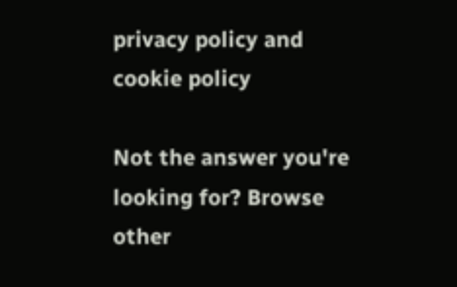privacy policy and cookie policy

Not the answer you're looking for? Browse other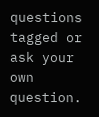questions tagged or ask your own question.